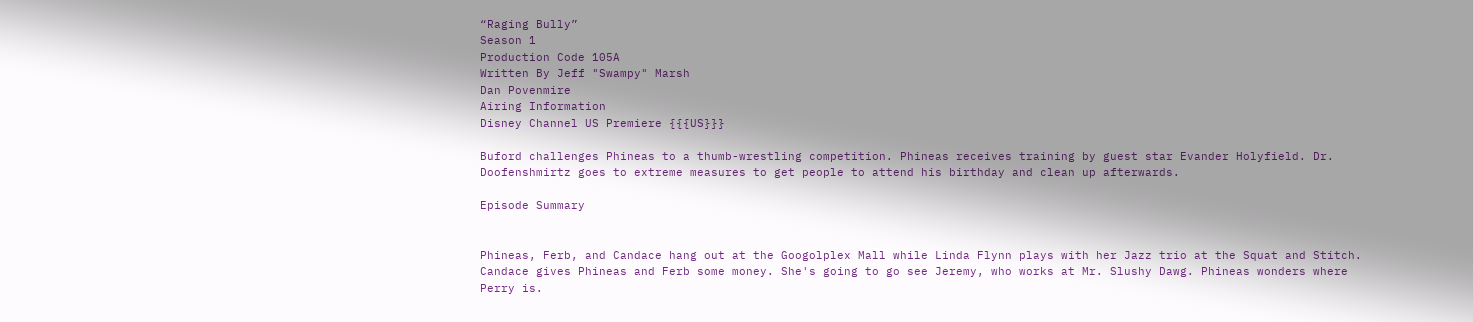“Raging Bully”
Season 1
Production Code 105A
Written By Jeff "Swampy" Marsh
Dan Povenmire
Airing Information
Disney Channel US Premiere {{{US}}}

Buford challenges Phineas to a thumb-wrestling competition. Phineas receives training by guest star Evander Holyfield. Dr. Doofenshmirtz goes to extreme measures to get people to attend his birthday and clean up afterwards.

Episode Summary


Phineas, Ferb, and Candace hang out at the Googolplex Mall while Linda Flynn plays with her Jazz trio at the Squat and Stitch. Candace gives Phineas and Ferb some money. She's going to go see Jeremy, who works at Mr. Slushy Dawg. Phineas wonders where Perry is.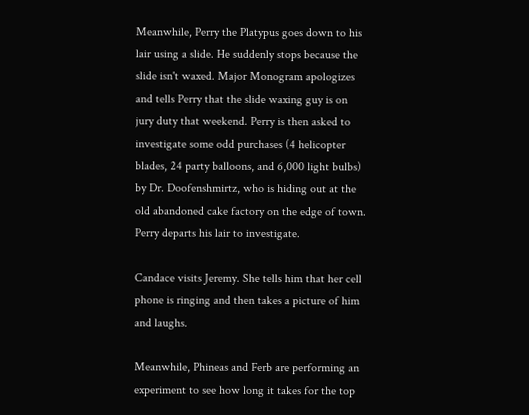Meanwhile, Perry the Platypus goes down to his lair using a slide. He suddenly stops because the slide isn't waxed. Major Monogram apologizes and tells Perry that the slide waxing guy is on jury duty that weekend. Perry is then asked to investigate some odd purchases (4 helicopter blades, 24 party balloons, and 6,000 light bulbs) by Dr. Doofenshmirtz, who is hiding out at the old abandoned cake factory on the edge of town. Perry departs his lair to investigate.

Candace visits Jeremy. She tells him that her cell phone is ringing and then takes a picture of him and laughs.

Meanwhile, Phineas and Ferb are performing an experiment to see how long it takes for the top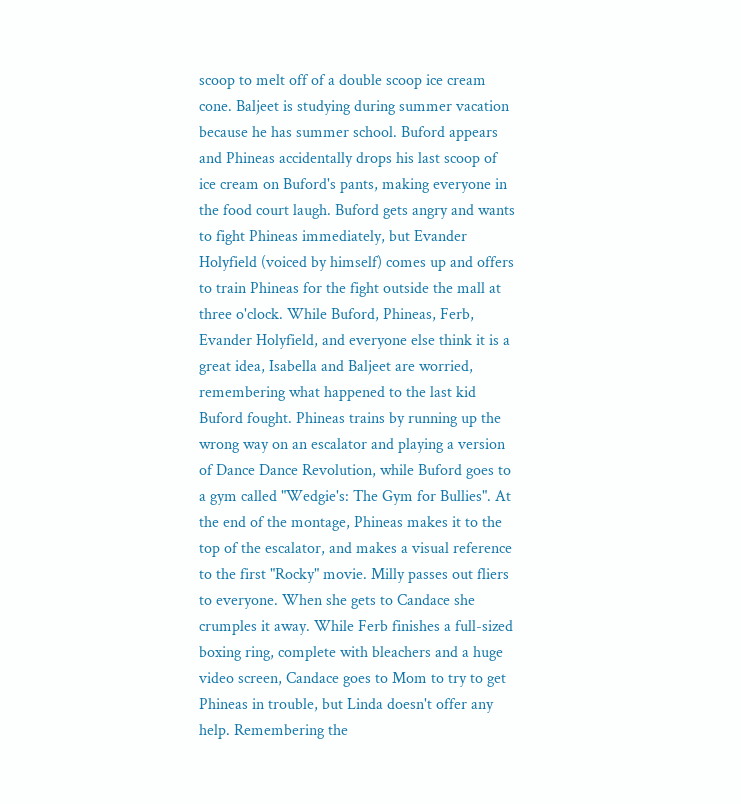scoop to melt off of a double scoop ice cream cone. Baljeet is studying during summer vacation because he has summer school. Buford appears and Phineas accidentally drops his last scoop of ice cream on Buford's pants, making everyone in the food court laugh. Buford gets angry and wants to fight Phineas immediately, but Evander Holyfield (voiced by himself) comes up and offers to train Phineas for the fight outside the mall at three o'clock. While Buford, Phineas, Ferb, Evander Holyfield, and everyone else think it is a great idea, Isabella and Baljeet are worried, remembering what happened to the last kid Buford fought. Phineas trains by running up the wrong way on an escalator and playing a version of Dance Dance Revolution, while Buford goes to a gym called "Wedgie's: The Gym for Bullies". At the end of the montage, Phineas makes it to the top of the escalator, and makes a visual reference to the first "Rocky" movie. Milly passes out fliers to everyone. When she gets to Candace she crumples it away. While Ferb finishes a full-sized boxing ring, complete with bleachers and a huge video screen, Candace goes to Mom to try to get Phineas in trouble, but Linda doesn't offer any help. Remembering the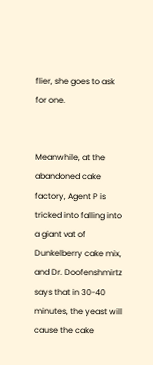flier, she goes to ask for one.


Meanwhile, at the abandoned cake factory, Agent P is tricked into falling into a giant vat of Dunkelberry cake mix, and Dr. Doofenshmirtz says that in 30-40 minutes, the yeast will cause the cake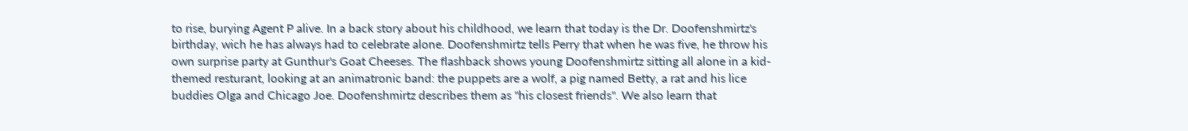to rise, burying Agent P alive. In a back story about his childhood, we learn that today is the Dr. Doofenshmirtz's birthday, wich he has always had to celebrate alone. Doofenshmirtz tells Perry that when he was five, he throw his own surprise party at Gunthur's Goat Cheeses. The flashback shows young Doofenshmirtz sitting all alone in a kid-themed resturant, looking at an animatronic band: the puppets are a wolf, a pig named Betty, a rat and his lice buddies Olga and Chicago Joe. Doofenshmirtz describes them as "his closest friends". We also learn that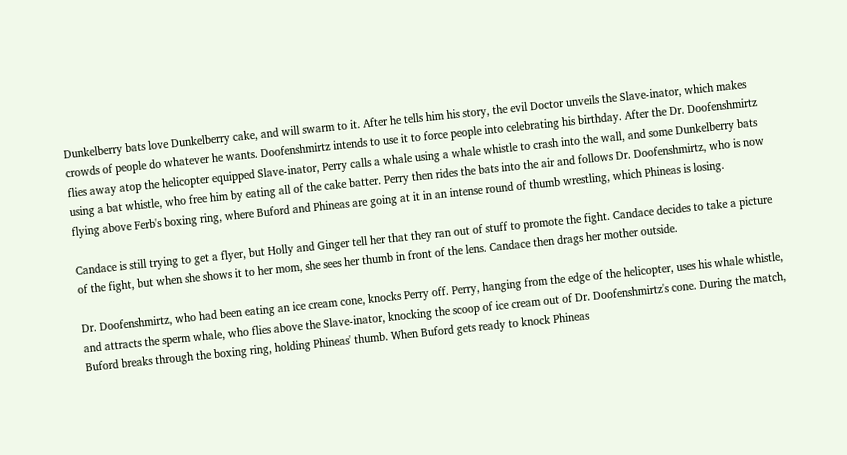Dunkelberry bats love Dunkelberry cake, and will swarm to it. After he tells him his story, the evil Doctor unveils the Slave-inator, which makes crowds of people do whatever he wants. Doofenshmirtz intends to use it to force people into celebrating his birthday. After the Dr. Doofenshmirtz flies away atop the helicopter equipped Slave-inator, Perry calls a whale using a whale whistle to crash into the wall, and some Dunkelberry bats using a bat whistle, who free him by eating all of the cake batter. Perry then rides the bats into the air and follows Dr. Doofenshmirtz, who is now flying above Ferb's boxing ring, where Buford and Phineas are going at it in an intense round of thumb wrestling, which Phineas is losing.

Candace is still trying to get a flyer, but Holly and Ginger tell her that they ran out of stuff to promote the fight. Candace decides to take a picture of the fight, but when she shows it to her mom, she sees her thumb in front of the lens. Candace then drags her mother outside.

Dr. Doofenshmirtz, who had been eating an ice cream cone, knocks Perry off. Perry, hanging from the edge of the helicopter, uses his whale whistle, and attracts the sperm whale, who flies above the Slave-inator, knocking the scoop of ice cream out of Dr. Doofenshmirtz's cone. During the match, Buford breaks through the boxing ring, holding Phineas' thumb. When Buford gets ready to knock Phineas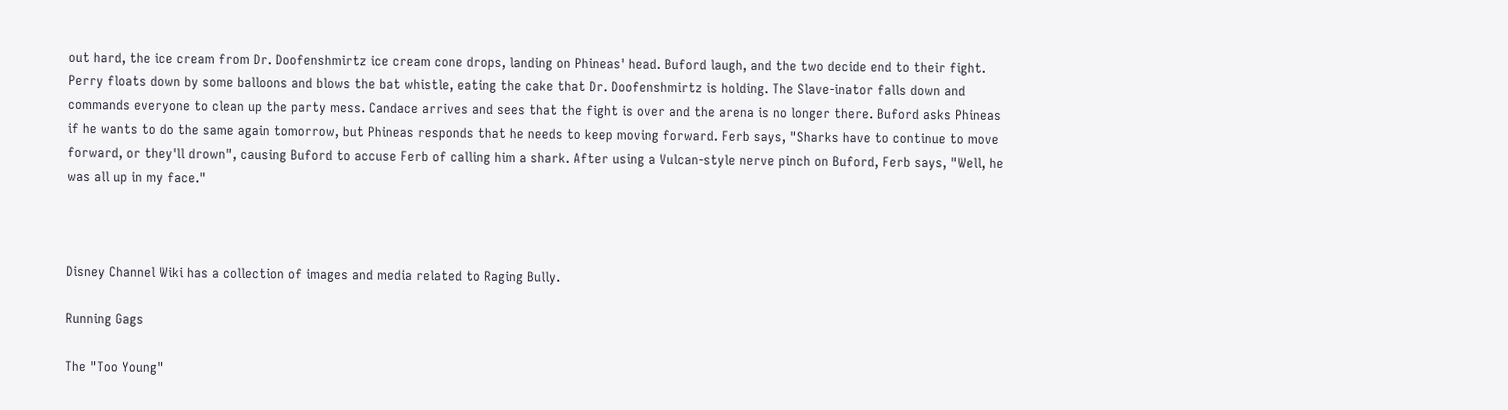out hard, the ice cream from Dr. Doofenshmirtz ice cream cone drops, landing on Phineas' head. Buford laugh, and the two decide end to their fight. Perry floats down by some balloons and blows the bat whistle, eating the cake that Dr. Doofenshmirtz is holding. The Slave-inator falls down and commands everyone to clean up the party mess. Candace arrives and sees that the fight is over and the arena is no longer there. Buford asks Phineas if he wants to do the same again tomorrow, but Phineas responds that he needs to keep moving forward. Ferb says, "Sharks have to continue to move forward, or they'll drown", causing Buford to accuse Ferb of calling him a shark. After using a Vulcan-style nerve pinch on Buford, Ferb says, "Well, he was all up in my face."



Disney Channel Wiki has a collection of images and media related to Raging Bully.

Running Gags

The "Too Young"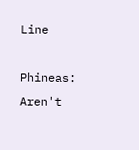Line

Phineas: Aren't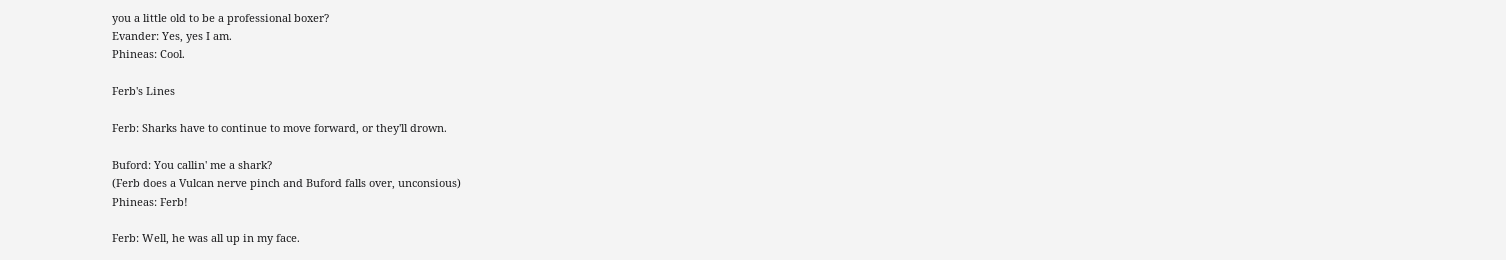you a little old to be a professional boxer?
Evander: Yes, yes I am.
Phineas: Cool.

Ferb's Lines

Ferb: Sharks have to continue to move forward, or they'll drown.

Buford: You callin' me a shark?
(Ferb does a Vulcan nerve pinch and Buford falls over, unconsious)
Phineas: Ferb!

Ferb: Well, he was all up in my face.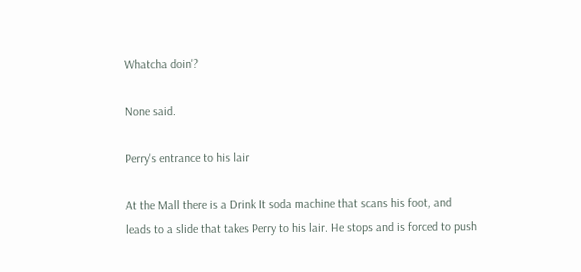Whatcha doin'?

None said.

Perry's entrance to his lair

At the Mall there is a Drink It soda machine that scans his foot, and leads to a slide that takes Perry to his lair. He stops and is forced to push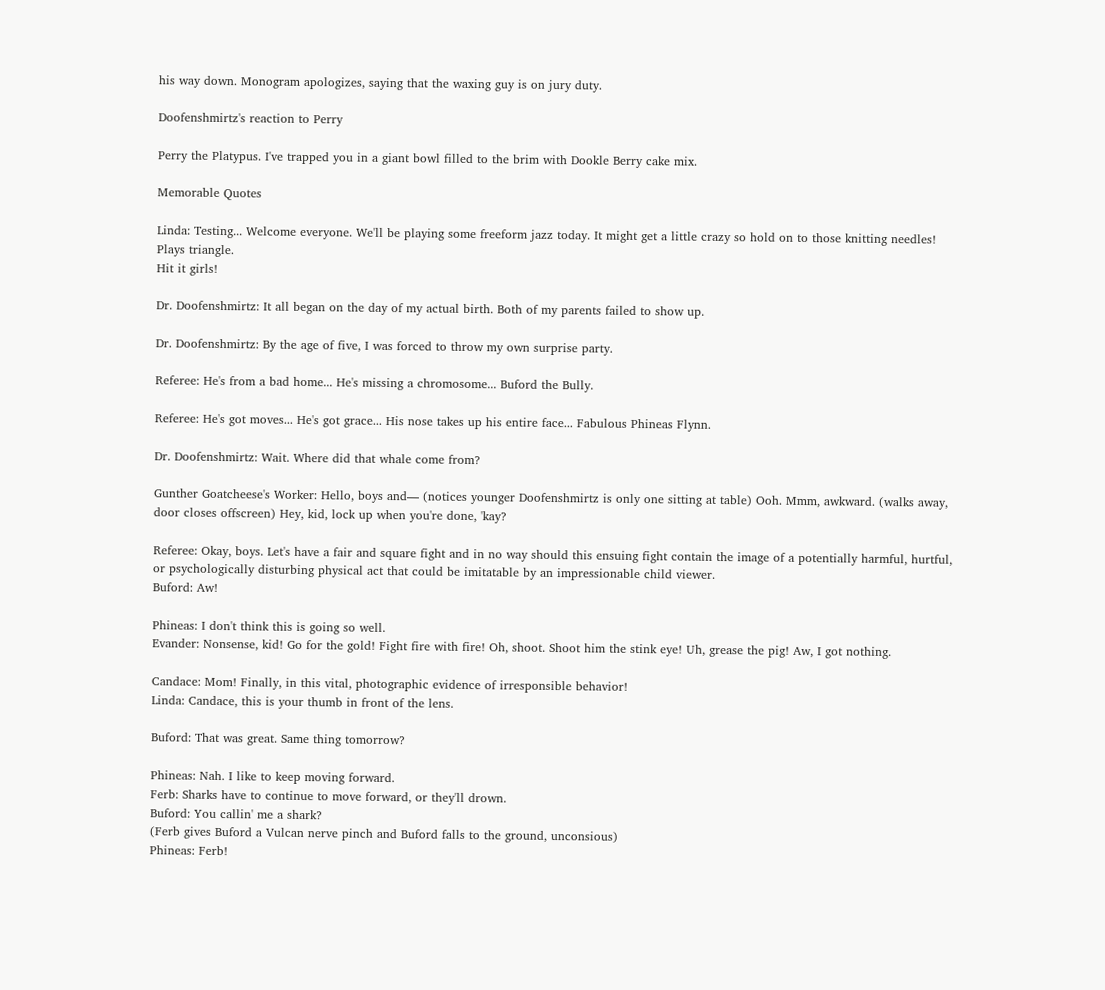his way down. Monogram apologizes, saying that the waxing guy is on jury duty.

Doofenshmirtz's reaction to Perry

Perry the Platypus. I've trapped you in a giant bowl filled to the brim with Dookle Berry cake mix.

Memorable Quotes

Linda: Testing... Welcome everyone. We'll be playing some freeform jazz today. It might get a little crazy so hold on to those knitting needles!
Plays triangle.
Hit it girls!

Dr. Doofenshmirtz: It all began on the day of my actual birth. Both of my parents failed to show up.

Dr. Doofenshmirtz: By the age of five, I was forced to throw my own surprise party.

Referee: He's from a bad home... He's missing a chromosome... Buford the Bully.

Referee: He's got moves... He's got grace... His nose takes up his entire face... Fabulous Phineas Flynn.

Dr. Doofenshmirtz: Wait. Where did that whale come from?

Gunther Goatcheese's Worker: Hello, boys and— (notices younger Doofenshmirtz is only one sitting at table) Ooh. Mmm, awkward. (walks away, door closes offscreen) Hey, kid, lock up when you're done, 'kay?

Referee: Okay, boys. Let's have a fair and square fight and in no way should this ensuing fight contain the image of a potentially harmful, hurtful, or psychologically disturbing physical act that could be imitatable by an impressionable child viewer.
Buford: Aw!

Phineas: I don't think this is going so well.
Evander: Nonsense, kid! Go for the gold! Fight fire with fire! Oh, shoot. Shoot him the stink eye! Uh, grease the pig! Aw, I got nothing.

Candace: Mom! Finally, in this vital, photographic evidence of irresponsible behavior!
Linda: Candace, this is your thumb in front of the lens.

Buford: That was great. Same thing tomorrow?

Phineas: Nah. I like to keep moving forward.
Ferb: Sharks have to continue to move forward, or they'll drown.
Buford: You callin' me a shark?
(Ferb gives Buford a Vulcan nerve pinch and Buford falls to the ground, unconsious)
Phineas: Ferb!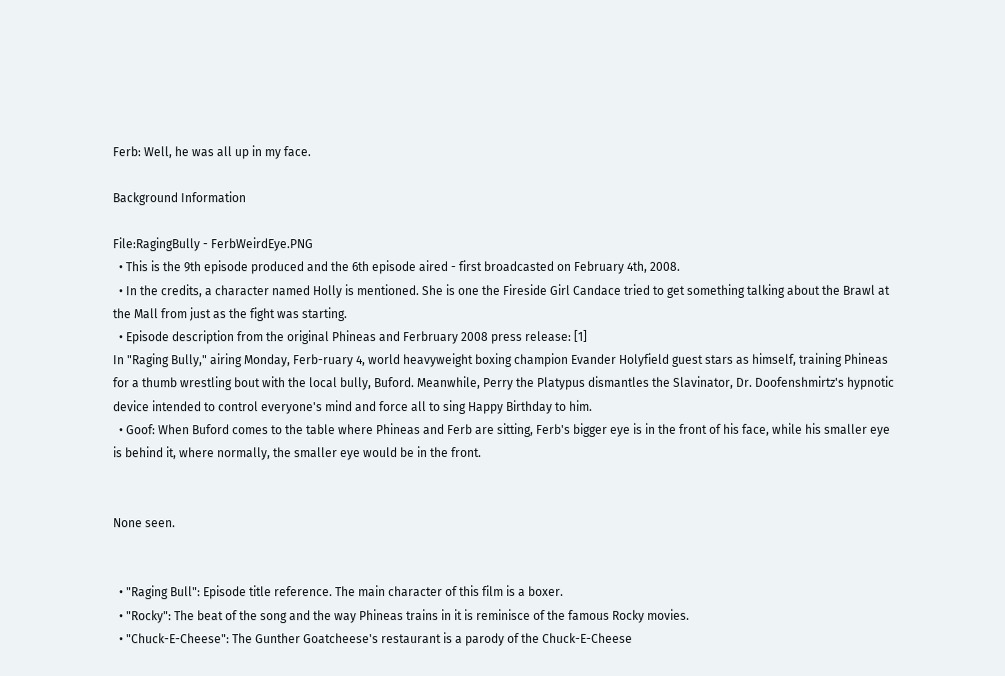Ferb: Well, he was all up in my face.

Background Information

File:RagingBully - FerbWeirdEye.PNG
  • This is the 9th episode produced and the 6th episode aired - first broadcasted on February 4th, 2008.
  • In the credits, a character named Holly is mentioned. She is one the Fireside Girl Candace tried to get something talking about the Brawl at the Mall from just as the fight was starting.
  • Episode description from the original Phineas and Ferbruary 2008 press release: [1]
In "Raging Bully," airing Monday, Ferb-ruary 4, world heavyweight boxing champion Evander Holyfield guest stars as himself, training Phineas for a thumb wrestling bout with the local bully, Buford. Meanwhile, Perry the Platypus dismantles the Slavinator, Dr. Doofenshmirtz's hypnotic device intended to control everyone's mind and force all to sing Happy Birthday to him.
  • Goof: When Buford comes to the table where Phineas and Ferb are sitting, Ferb's bigger eye is in the front of his face, while his smaller eye is behind it, where normally, the smaller eye would be in the front.


None seen.


  • "Raging Bull": Episode title reference. The main character of this film is a boxer.
  • "Rocky": The beat of the song and the way Phineas trains in it is reminisce of the famous Rocky movies.
  • "Chuck-E-Cheese": The Gunther Goatcheese's restaurant is a parody of the Chuck-E-Cheese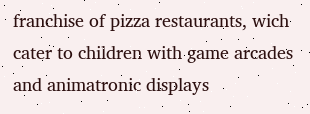franchise of pizza restaurants, wich cater to children with game arcades and animatronic displays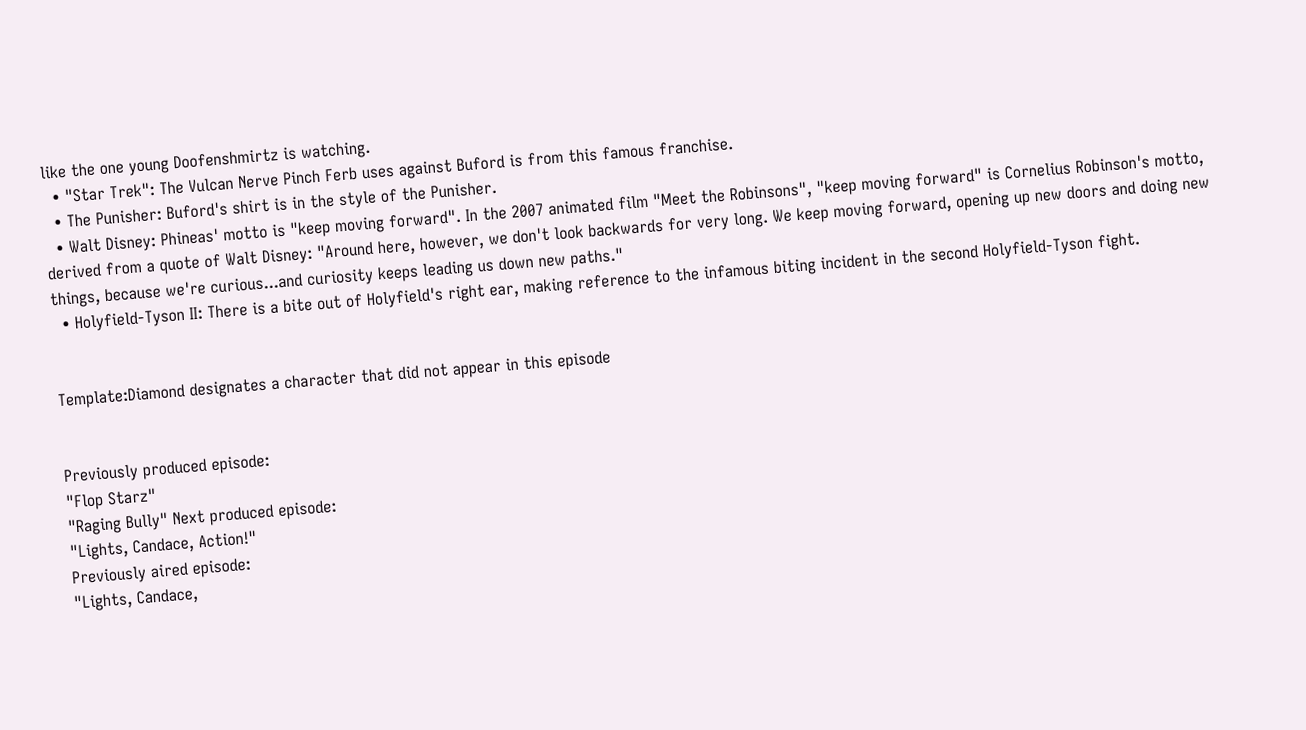like the one young Doofenshmirtz is watching.
  • "Star Trek": The Vulcan Nerve Pinch Ferb uses against Buford is from this famous franchise.
  • The Punisher: Buford's shirt is in the style of the Punisher.
  • Walt Disney: Phineas' motto is "keep moving forward". In the 2007 animated film "Meet the Robinsons", "keep moving forward" is Cornelius Robinson's motto, derived from a quote of Walt Disney: "Around here, however, we don't look backwards for very long. We keep moving forward, opening up new doors and doing new things, because we're curious...and curiosity keeps leading us down new paths."
  • Holyfield-Tyson II: There is a bite out of Holyfield's right ear, making reference to the infamous biting incident in the second Holyfield-Tyson fight.


Template:Diamond designates a character that did not appear in this episode


Previously produced episode:
"Flop Starz"
"Raging Bully" Next produced episode:
"Lights, Candace, Action!"
Previously aired episode:
"Lights, Candace,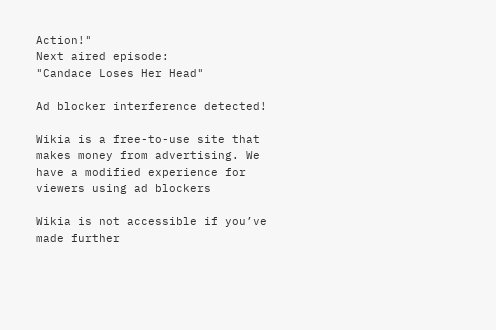Action!"
Next aired episode:
"Candace Loses Her Head"

Ad blocker interference detected!

Wikia is a free-to-use site that makes money from advertising. We have a modified experience for viewers using ad blockers

Wikia is not accessible if you’ve made further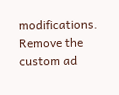modifications. Remove the custom ad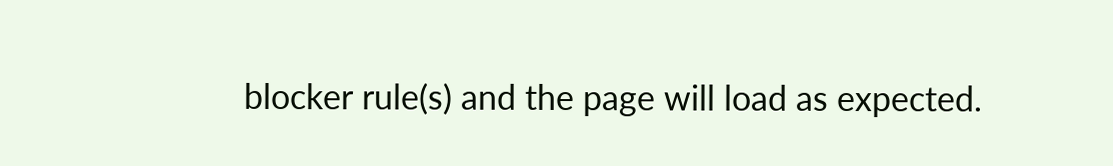blocker rule(s) and the page will load as expected.